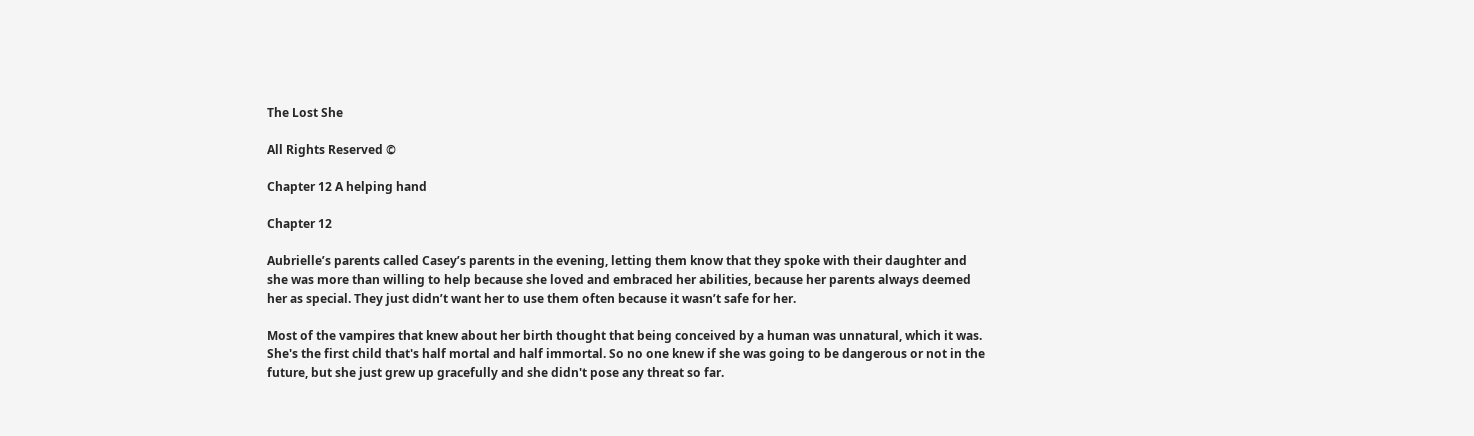The Lost She

All Rights Reserved ©

Chapter 12 A helping hand

Chapter 12

Aubrielle’s parents called Casey’s parents in the evening, letting them know that they spoke with their daughter and she was more than willing to help because she loved and embraced her abilities, because her parents always deemed her as special. They just didn’t want her to use them often because it wasn’t safe for her.

Most of the vampires that knew about her birth thought that being conceived by a human was unnatural, which it was. She's the first child that's half mortal and half immortal. So no one knew if she was going to be dangerous or not in the future, but she just grew up gracefully and she didn't pose any threat so far.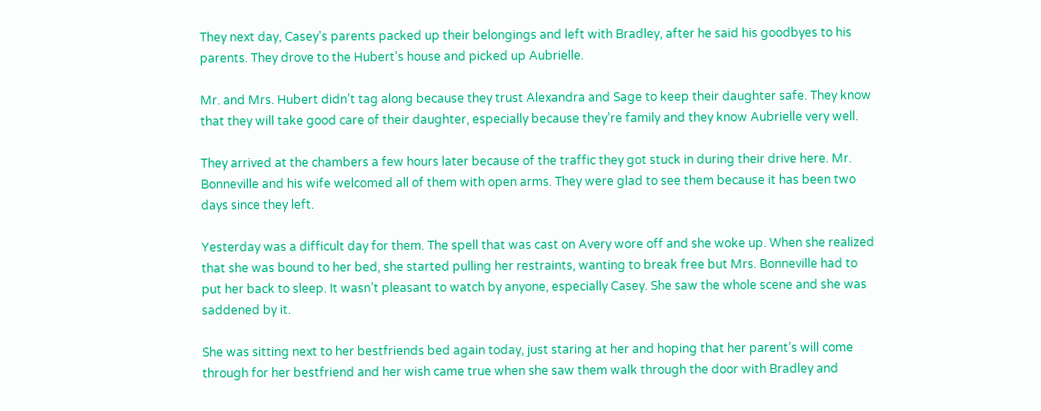They next day, Casey's parents packed up their belongings and left with Bradley, after he said his goodbyes to his parents. They drove to the Hubert's house and picked up Aubrielle.

Mr. and Mrs. Hubert didn’t tag along because they trust Alexandra and Sage to keep their daughter safe. They know that they will take good care of their daughter, especially because they’re family and they know Aubrielle very well.

They arrived at the chambers a few hours later because of the traffic they got stuck in during their drive here. Mr. Bonneville and his wife welcomed all of them with open arms. They were glad to see them because it has been two days since they left.

Yesterday was a difficult day for them. The spell that was cast on Avery wore off and she woke up. When she realized that she was bound to her bed, she started pulling her restraints, wanting to break free but Mrs. Bonneville had to put her back to sleep. It wasn’t pleasant to watch by anyone, especially Casey. She saw the whole scene and she was saddened by it.

She was sitting next to her bestfriends bed again today, just staring at her and hoping that her parent’s will come through for her bestfriend and her wish came true when she saw them walk through the door with Bradley and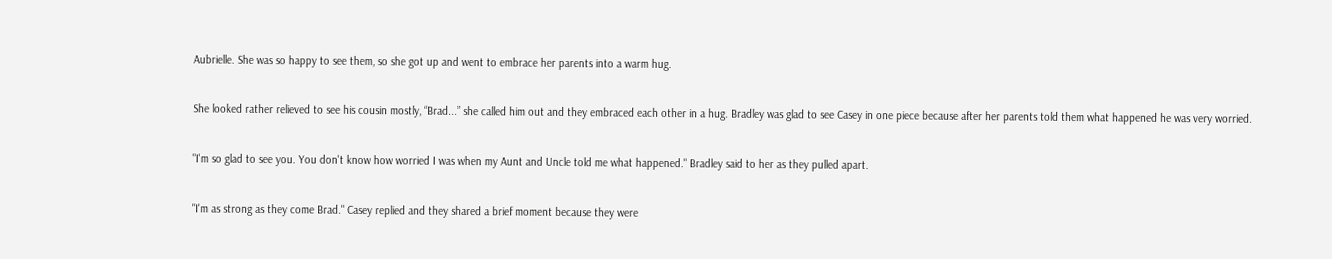Aubrielle. She was so happy to see them, so she got up and went to embrace her parents into a warm hug.

She looked rather relieved to see his cousin mostly, “Brad...” she called him out and they embraced each other in a hug. Bradley was glad to see Casey in one piece because after her parents told them what happened he was very worried.

"I'm so glad to see you. You don't know how worried I was when my Aunt and Uncle told me what happened." Bradley said to her as they pulled apart.

"I'm as strong as they come Brad." Casey replied and they shared a brief moment because they were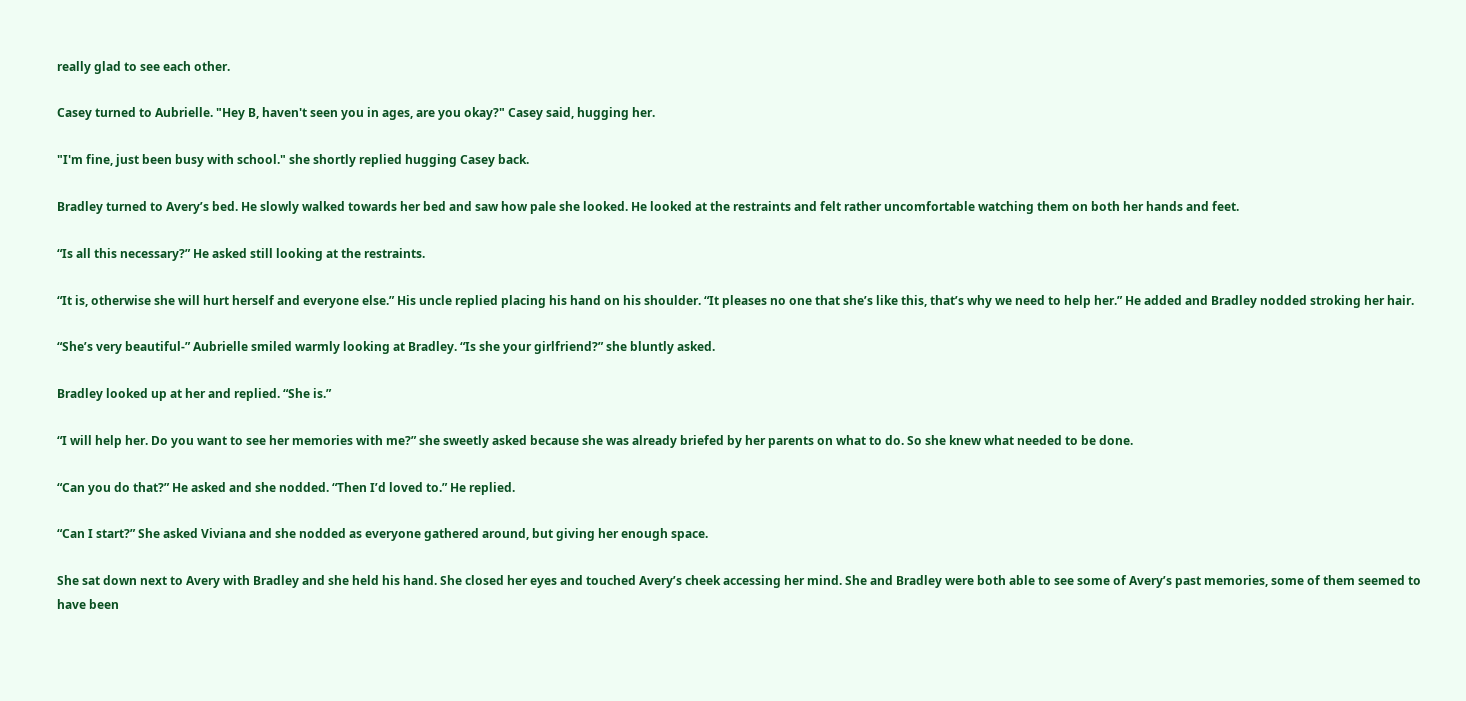really glad to see each other.

Casey turned to Aubrielle. "Hey B, haven't seen you in ages, are you okay?" Casey said, hugging her.

"I'm fine, just been busy with school." she shortly replied hugging Casey back.

Bradley turned to Avery’s bed. He slowly walked towards her bed and saw how pale she looked. He looked at the restraints and felt rather uncomfortable watching them on both her hands and feet.

“Is all this necessary?” He asked still looking at the restraints.

“It is, otherwise she will hurt herself and everyone else.” His uncle replied placing his hand on his shoulder. “It pleases no one that she’s like this, that’s why we need to help her.” He added and Bradley nodded stroking her hair.

“She’s very beautiful-” Aubrielle smiled warmly looking at Bradley. “Is she your girlfriend?” she bluntly asked.

Bradley looked up at her and replied. “She is.”

“I will help her. Do you want to see her memories with me?” she sweetly asked because she was already briefed by her parents on what to do. So she knew what needed to be done.

“Can you do that?” He asked and she nodded. “Then I’d loved to.” He replied.

“Can I start?” She asked Viviana and she nodded as everyone gathered around, but giving her enough space.

She sat down next to Avery with Bradley and she held his hand. She closed her eyes and touched Avery’s cheek accessing her mind. She and Bradley were both able to see some of Avery’s past memories, some of them seemed to have been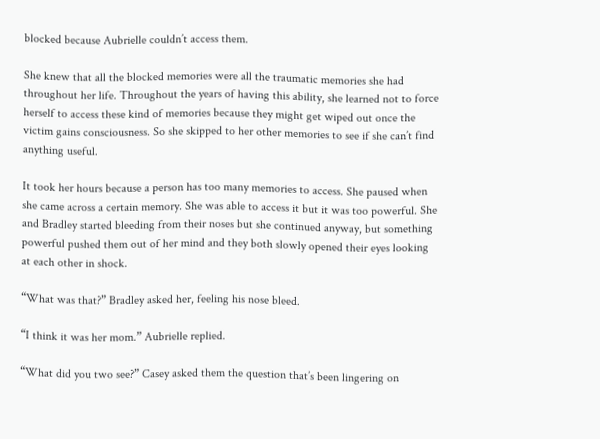blocked because Aubrielle couldn’t access them.

She knew that all the blocked memories were all the traumatic memories she had throughout her life. Throughout the years of having this ability, she learned not to force herself to access these kind of memories because they might get wiped out once the victim gains consciousness. So she skipped to her other memories to see if she can’t find anything useful.

It took her hours because a person has too many memories to access. She paused when she came across a certain memory. She was able to access it but it was too powerful. She and Bradley started bleeding from their noses but she continued anyway, but something powerful pushed them out of her mind and they both slowly opened their eyes looking at each other in shock.

“What was that?” Bradley asked her, feeling his nose bleed.

“I think it was her mom.” Aubrielle replied.

“What did you two see?” Casey asked them the question that’s been lingering on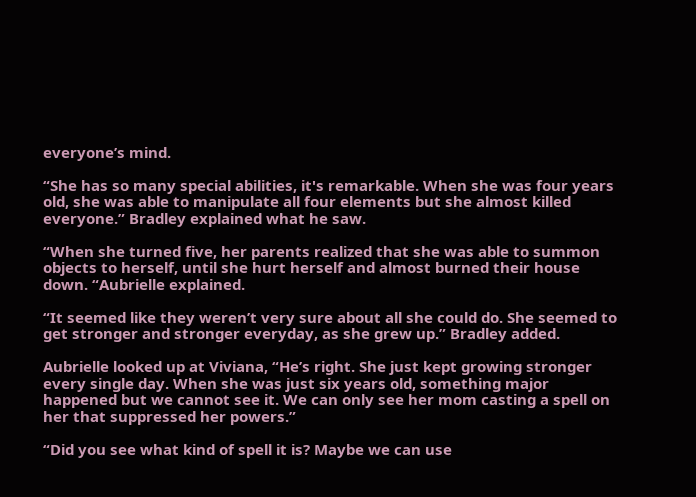everyone’s mind.

“She has so many special abilities, it's remarkable. When she was four years old, she was able to manipulate all four elements but she almost killed everyone.” Bradley explained what he saw.

“When she turned five, her parents realized that she was able to summon objects to herself, until she hurt herself and almost burned their house down. “Aubrielle explained.

“It seemed like they weren’t very sure about all she could do. She seemed to get stronger and stronger everyday, as she grew up.” Bradley added.

Aubrielle looked up at Viviana, “He’s right. She just kept growing stronger every single day. When she was just six years old, something major happened but we cannot see it. We can only see her mom casting a spell on her that suppressed her powers.”

“Did you see what kind of spell it is? Maybe we can use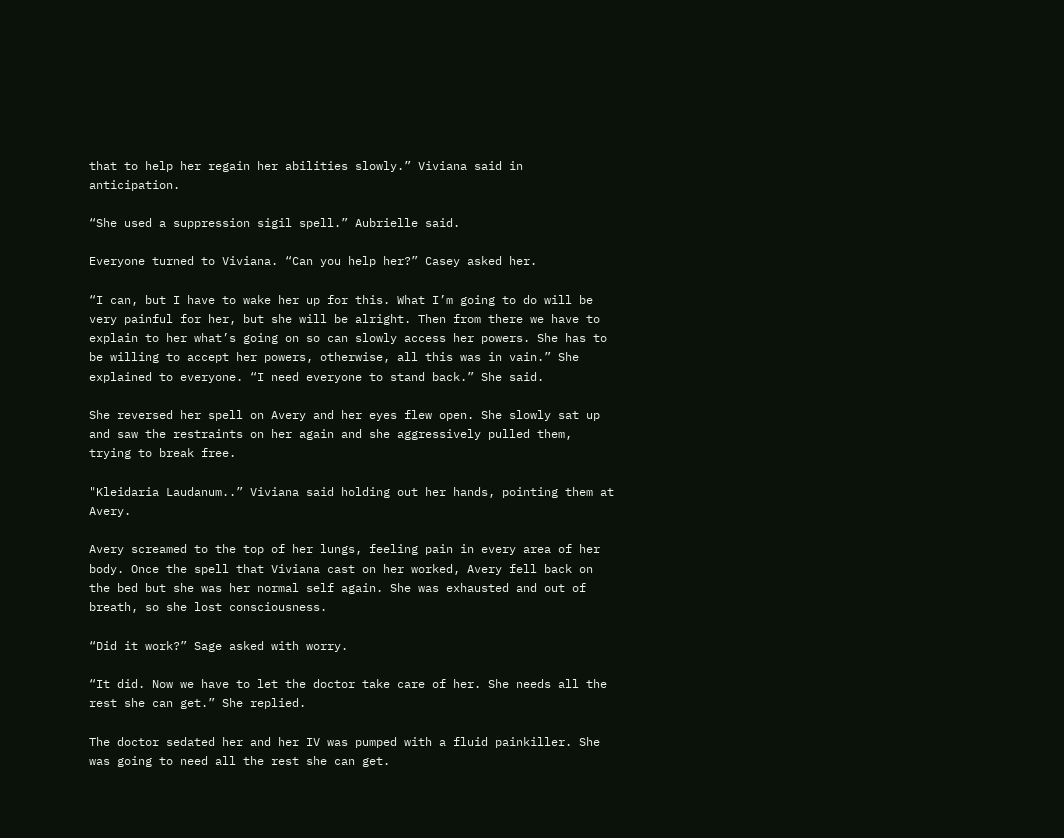that to help her regain her abilities slowly.” Viviana said in anticipation.

“She used a suppression sigil spell.” Aubrielle said.

Everyone turned to Viviana. “Can you help her?” Casey asked her.

“I can, but I have to wake her up for this. What I’m going to do will be very painful for her, but she will be alright. Then from there we have to explain to her what’s going on so can slowly access her powers. She has to be willing to accept her powers, otherwise, all this was in vain.” She explained to everyone. “I need everyone to stand back.” She said.

She reversed her spell on Avery and her eyes flew open. She slowly sat up and saw the restraints on her again and she aggressively pulled them, trying to break free.

"Kleidaria Laudanum..” Viviana said holding out her hands, pointing them at Avery.

Avery screamed to the top of her lungs, feeling pain in every area of her body. Once the spell that Viviana cast on her worked, Avery fell back on the bed but she was her normal self again. She was exhausted and out of breath, so she lost consciousness.

“Did it work?” Sage asked with worry.

“It did. Now we have to let the doctor take care of her. She needs all the rest she can get.” She replied.

The doctor sedated her and her IV was pumped with a fluid painkiller. She was going to need all the rest she can get.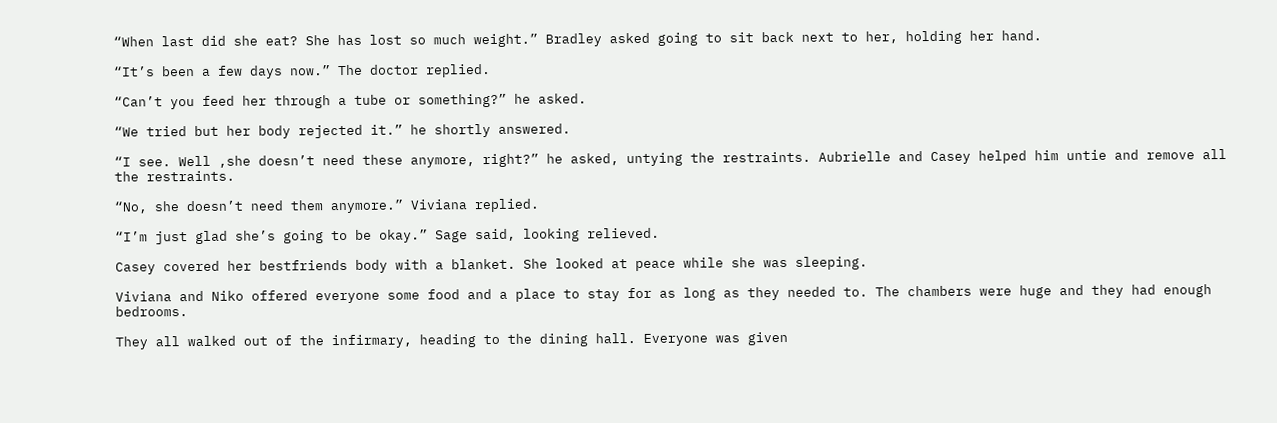“When last did she eat? She has lost so much weight.” Bradley asked going to sit back next to her, holding her hand.

“It’s been a few days now.” The doctor replied.

“Can’t you feed her through a tube or something?” he asked.

“We tried but her body rejected it.” he shortly answered.

“I see. Well ,she doesn’t need these anymore, right?” he asked, untying the restraints. Aubrielle and Casey helped him untie and remove all the restraints.

“No, she doesn’t need them anymore.” Viviana replied.

“I’m just glad she’s going to be okay.” Sage said, looking relieved.

Casey covered her bestfriends body with a blanket. She looked at peace while she was sleeping.

Viviana and Niko offered everyone some food and a place to stay for as long as they needed to. The chambers were huge and they had enough bedrooms.

They all walked out of the infirmary, heading to the dining hall. Everyone was given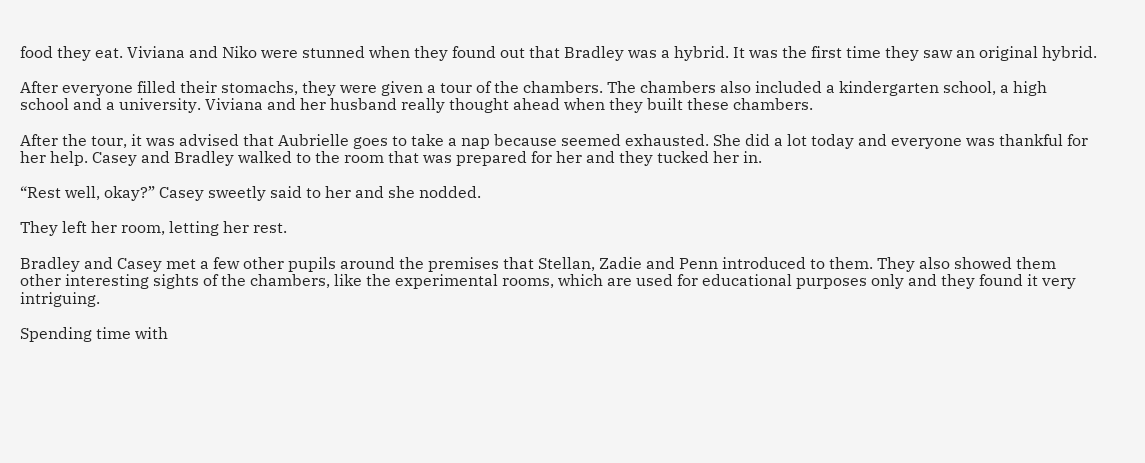food they eat. Viviana and Niko were stunned when they found out that Bradley was a hybrid. It was the first time they saw an original hybrid.

After everyone filled their stomachs, they were given a tour of the chambers. The chambers also included a kindergarten school, a high school and a university. Viviana and her husband really thought ahead when they built these chambers.

After the tour, it was advised that Aubrielle goes to take a nap because seemed exhausted. She did a lot today and everyone was thankful for her help. Casey and Bradley walked to the room that was prepared for her and they tucked her in.

“Rest well, okay?” Casey sweetly said to her and she nodded.

They left her room, letting her rest.

Bradley and Casey met a few other pupils around the premises that Stellan, Zadie and Penn introduced to them. They also showed them other interesting sights of the chambers, like the experimental rooms, which are used for educational purposes only and they found it very intriguing.

Spending time with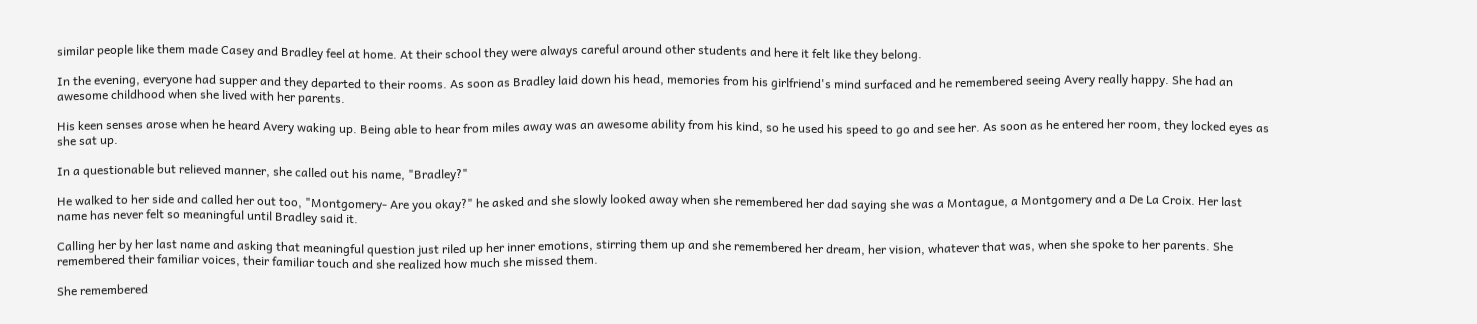similar people like them made Casey and Bradley feel at home. At their school they were always careful around other students and here it felt like they belong.

In the evening, everyone had supper and they departed to their rooms. As soon as Bradley laid down his head, memories from his girlfriend's mind surfaced and he remembered seeing Avery really happy. She had an awesome childhood when she lived with her parents.

His keen senses arose when he heard Avery waking up. Being able to hear from miles away was an awesome ability from his kind, so he used his speed to go and see her. As soon as he entered her room, they locked eyes as she sat up.

In a questionable but relieved manner, she called out his name, "Bradley?"

He walked to her side and called her out too, "Montgomery- Are you okay?" he asked and she slowly looked away when she remembered her dad saying she was a Montague, a Montgomery and a De La Croix. Her last name has never felt so meaningful until Bradley said it.

Calling her by her last name and asking that meaningful question just riled up her inner emotions, stirring them up and she remembered her dream, her vision, whatever that was, when she spoke to her parents. She remembered their familiar voices, their familiar touch and she realized how much she missed them.

She remembered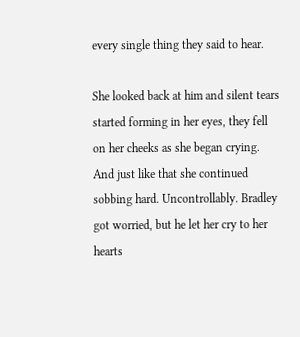every single thing they said to hear.

She looked back at him and silent tears started forming in her eyes, they fell on her cheeks as she began crying. And just like that she continued sobbing hard. Uncontrollably. Bradley got worried, but he let her cry to her hearts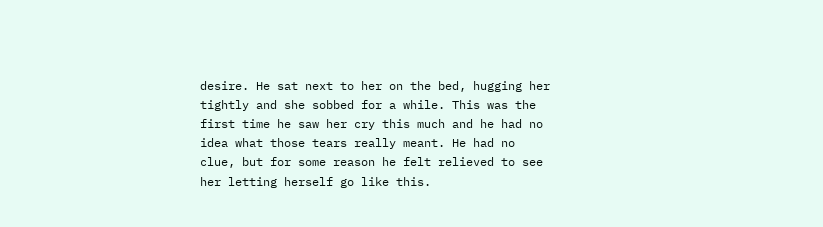desire. He sat next to her on the bed, hugging her tightly and she sobbed for a while. This was the first time he saw her cry this much and he had no idea what those tears really meant. He had no clue, but for some reason he felt relieved to see her letting herself go like this.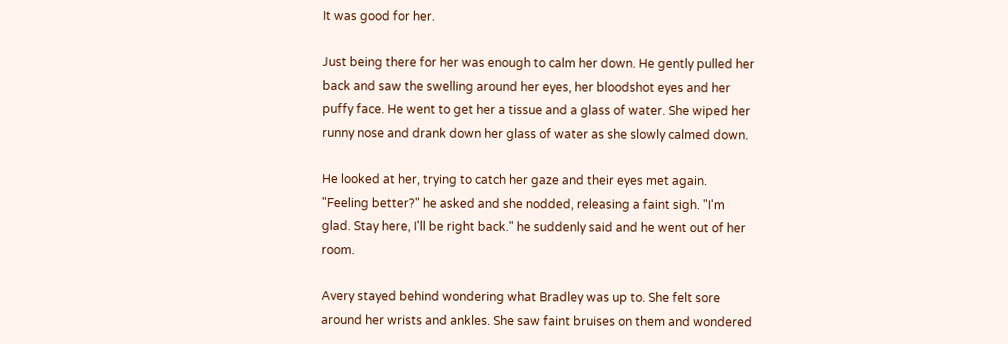It was good for her.

Just being there for her was enough to calm her down. He gently pulled her back and saw the swelling around her eyes, her bloodshot eyes and her puffy face. He went to get her a tissue and a glass of water. She wiped her runny nose and drank down her glass of water as she slowly calmed down.

He looked at her, trying to catch her gaze and their eyes met again. "Feeling better?" he asked and she nodded, releasing a faint sigh. "I'm glad. Stay here, I'll be right back." he suddenly said and he went out of her room.

Avery stayed behind wondering what Bradley was up to. She felt sore around her wrists and ankles. She saw faint bruises on them and wondered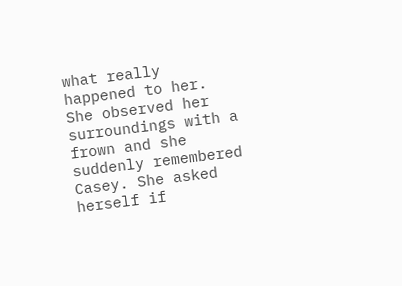what really happened to her. She observed her surroundings with a frown and she suddenly remembered Casey. She asked herself if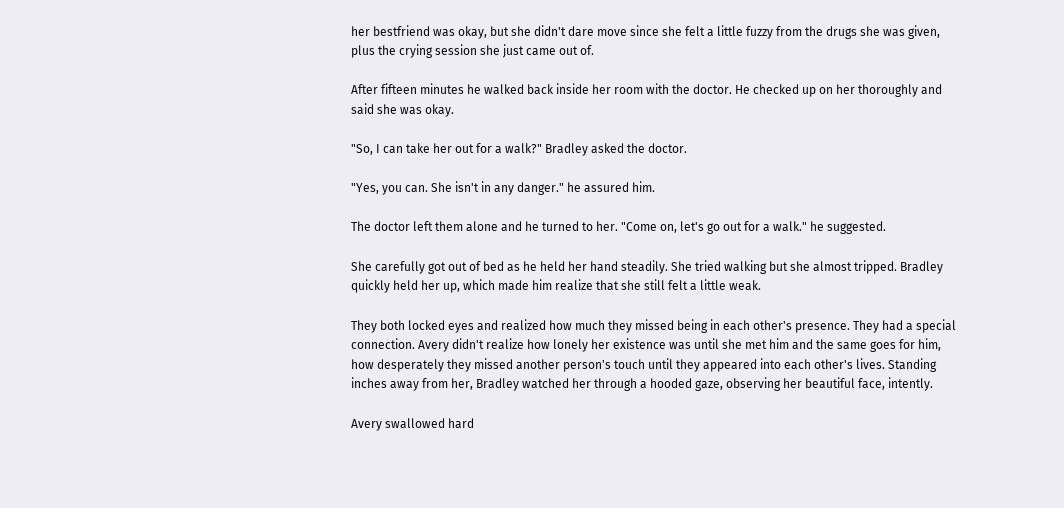her bestfriend was okay, but she didn't dare move since she felt a little fuzzy from the drugs she was given, plus the crying session she just came out of.

After fifteen minutes he walked back inside her room with the doctor. He checked up on her thoroughly and said she was okay.

"So, I can take her out for a walk?" Bradley asked the doctor.

"Yes, you can. She isn't in any danger." he assured him.

The doctor left them alone and he turned to her. "Come on, let's go out for a walk." he suggested.

She carefully got out of bed as he held her hand steadily. She tried walking but she almost tripped. Bradley quickly held her up, which made him realize that she still felt a little weak.

They both locked eyes and realized how much they missed being in each other's presence. They had a special connection. Avery didn't realize how lonely her existence was until she met him and the same goes for him, how desperately they missed another person's touch until they appeared into each other's lives. Standing inches away from her, Bradley watched her through a hooded gaze, observing her beautiful face, intently.

Avery swallowed hard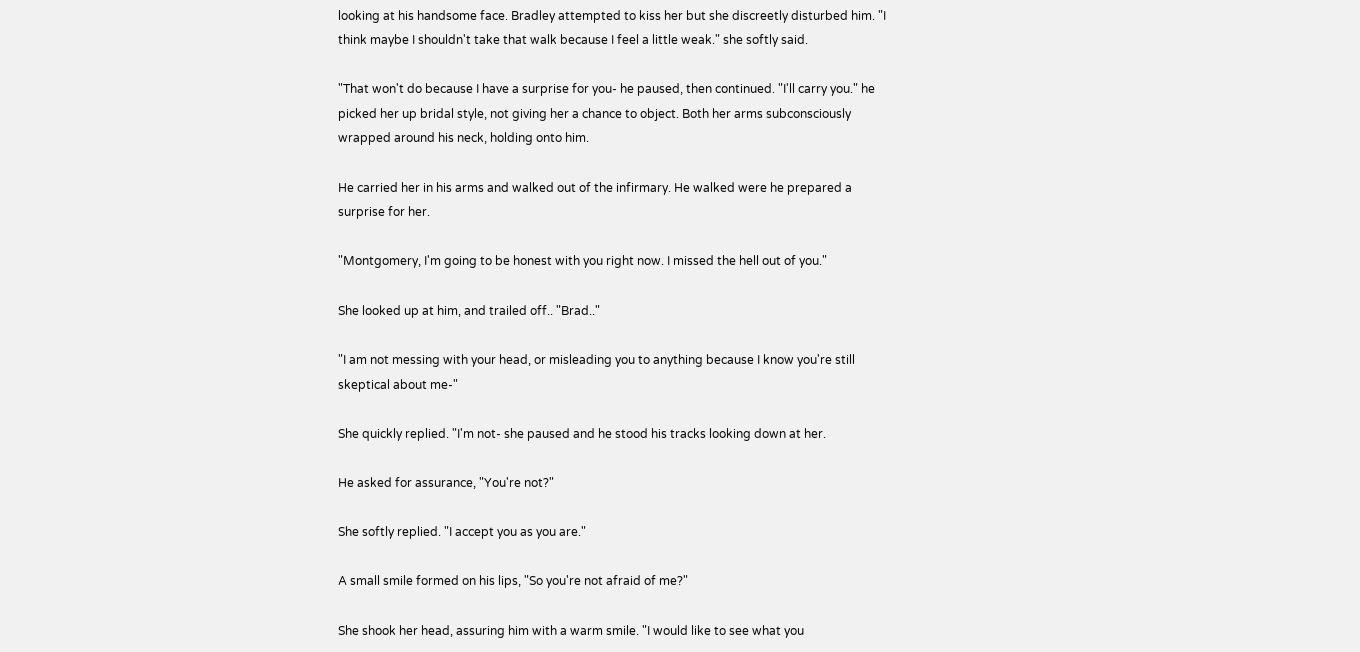looking at his handsome face. Bradley attempted to kiss her but she discreetly disturbed him. "I think maybe I shouldn't take that walk because I feel a little weak." she softly said.

"That won't do because I have a surprise for you- he paused, then continued. "I'll carry you." he picked her up bridal style, not giving her a chance to object. Both her arms subconsciously wrapped around his neck, holding onto him.

He carried her in his arms and walked out of the infirmary. He walked were he prepared a surprise for her.

"Montgomery, I'm going to be honest with you right now. I missed the hell out of you."

She looked up at him, and trailed off.. "Brad.."

"I am not messing with your head, or misleading you to anything because I know you're still skeptical about me-"

She quickly replied. "I'm not- she paused and he stood his tracks looking down at her.

He asked for assurance, "You're not?"

She softly replied. "I accept you as you are."

A small smile formed on his lips, "So you're not afraid of me?"

She shook her head, assuring him with a warm smile. "I would like to see what you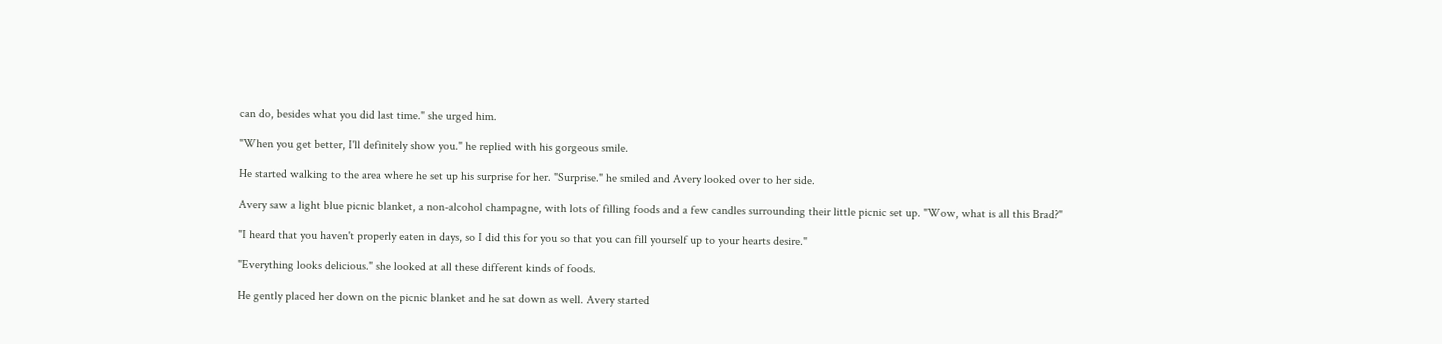can do, besides what you did last time." she urged him.

"When you get better, I'll definitely show you." he replied with his gorgeous smile.

He started walking to the area where he set up his surprise for her. "Surprise." he smiled and Avery looked over to her side.

Avery saw a light blue picnic blanket, a non-alcohol champagne, with lots of filling foods and a few candles surrounding their little picnic set up. "Wow, what is all this Brad?"

"I heard that you haven't properly eaten in days, so I did this for you so that you can fill yourself up to your hearts desire."

"Everything looks delicious." she looked at all these different kinds of foods.

He gently placed her down on the picnic blanket and he sat down as well. Avery started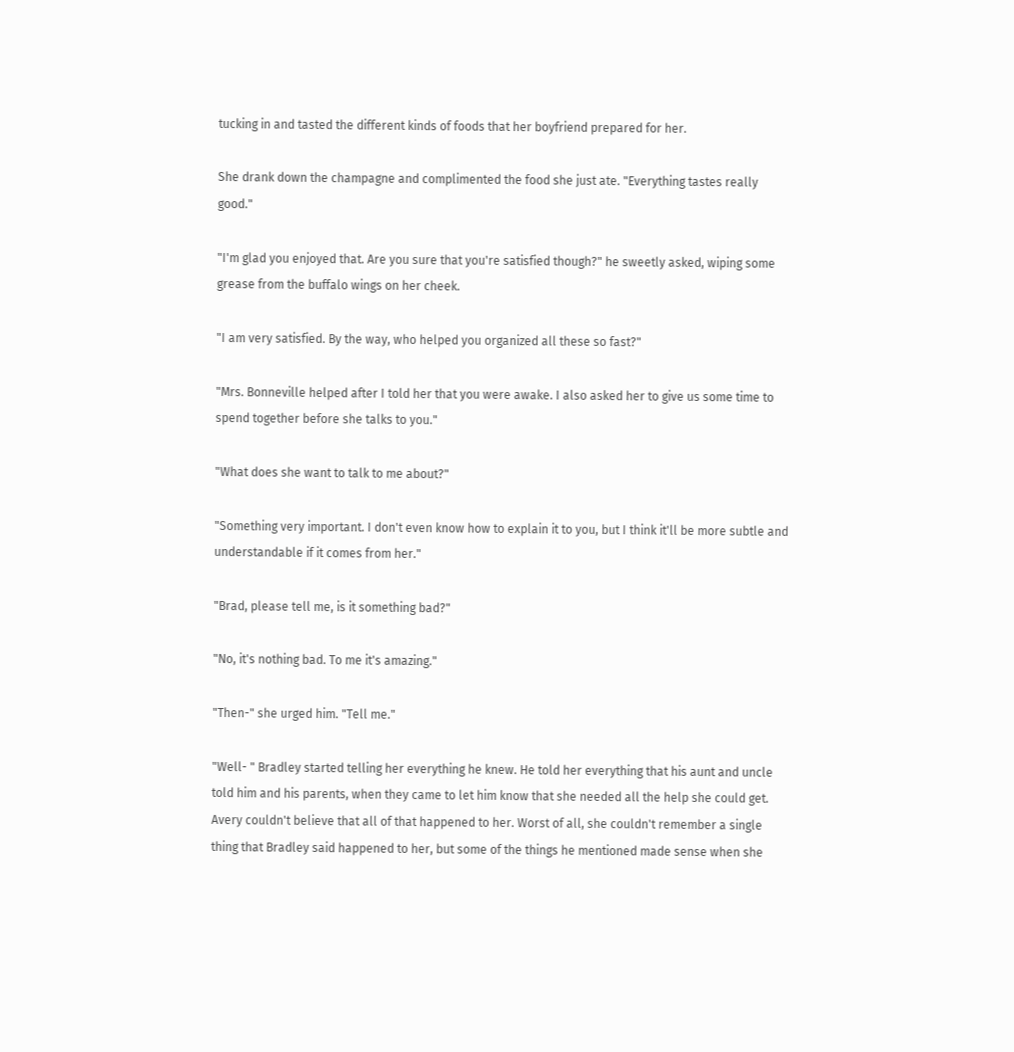tucking in and tasted the different kinds of foods that her boyfriend prepared for her.

She drank down the champagne and complimented the food she just ate. "Everything tastes really good."

"I'm glad you enjoyed that. Are you sure that you're satisfied though?" he sweetly asked, wiping some grease from the buffalo wings on her cheek.

"I am very satisfied. By the way, who helped you organized all these so fast?"

"Mrs. Bonneville helped after I told her that you were awake. I also asked her to give us some time to spend together before she talks to you."

"What does she want to talk to me about?"

"Something very important. I don't even know how to explain it to you, but I think it'll be more subtle and understandable if it comes from her."

"Brad, please tell me, is it something bad?"

"No, it's nothing bad. To me it's amazing."

"Then-" she urged him. "Tell me."

"Well- " Bradley started telling her everything he knew. He told her everything that his aunt and uncle told him and his parents, when they came to let him know that she needed all the help she could get. Avery couldn't believe that all of that happened to her. Worst of all, she couldn't remember a single thing that Bradley said happened to her, but some of the things he mentioned made sense when she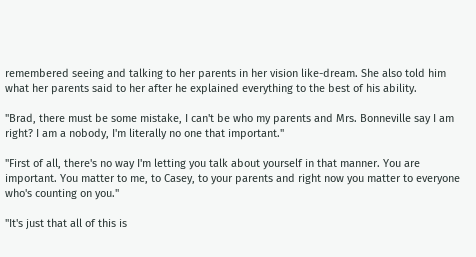remembered seeing and talking to her parents in her vision like-dream. She also told him what her parents said to her after he explained everything to the best of his ability.

"Brad, there must be some mistake, I can't be who my parents and Mrs. Bonneville say I am right? I am a nobody, I'm literally no one that important."

"First of all, there's no way I'm letting you talk about yourself in that manner. You are important. You matter to me, to Casey, to your parents and right now you matter to everyone who's counting on you."

"It's just that all of this is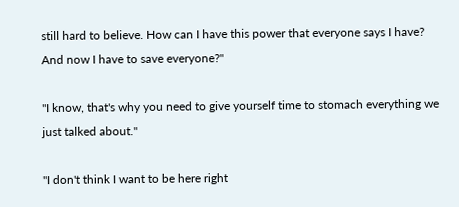still hard to believe. How can I have this power that everyone says I have? And now I have to save everyone?"

"I know, that's why you need to give yourself time to stomach everything we just talked about."

"I don't think I want to be here right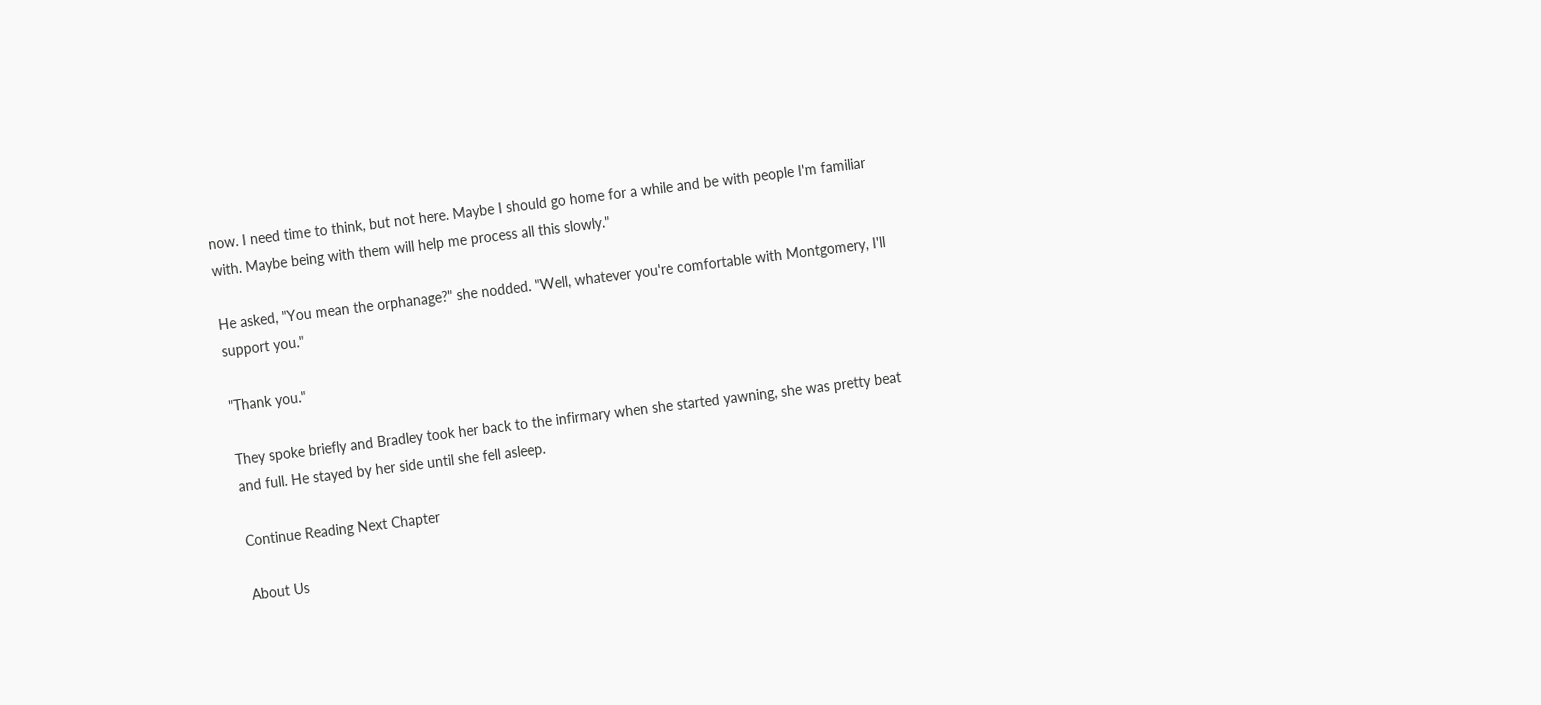now. I need time to think, but not here. Maybe I should go home for a while and be with people I'm familiar with. Maybe being with them will help me process all this slowly."

He asked, "You mean the orphanage?" she nodded. "Well, whatever you're comfortable with Montgomery, I'll support you."

"Thank you."

They spoke briefly and Bradley took her back to the infirmary when she started yawning, she was pretty beat and full. He stayed by her side until she fell asleep.

Continue Reading Next Chapter

About Us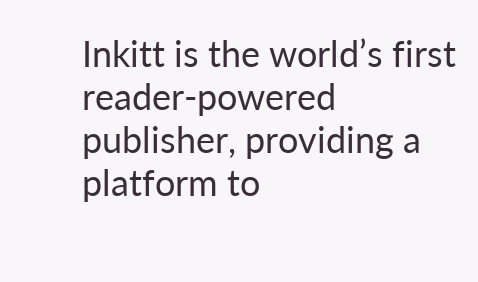Inkitt is the world’s first reader-powered publisher, providing a platform to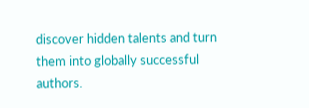discover hidden talents and turn them into globally successful authors.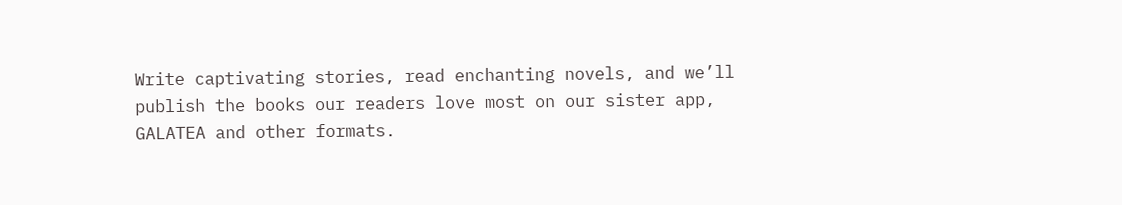Write captivating stories, read enchanting novels, and we’ll publish the books our readers love most on our sister app, GALATEA and other formats.